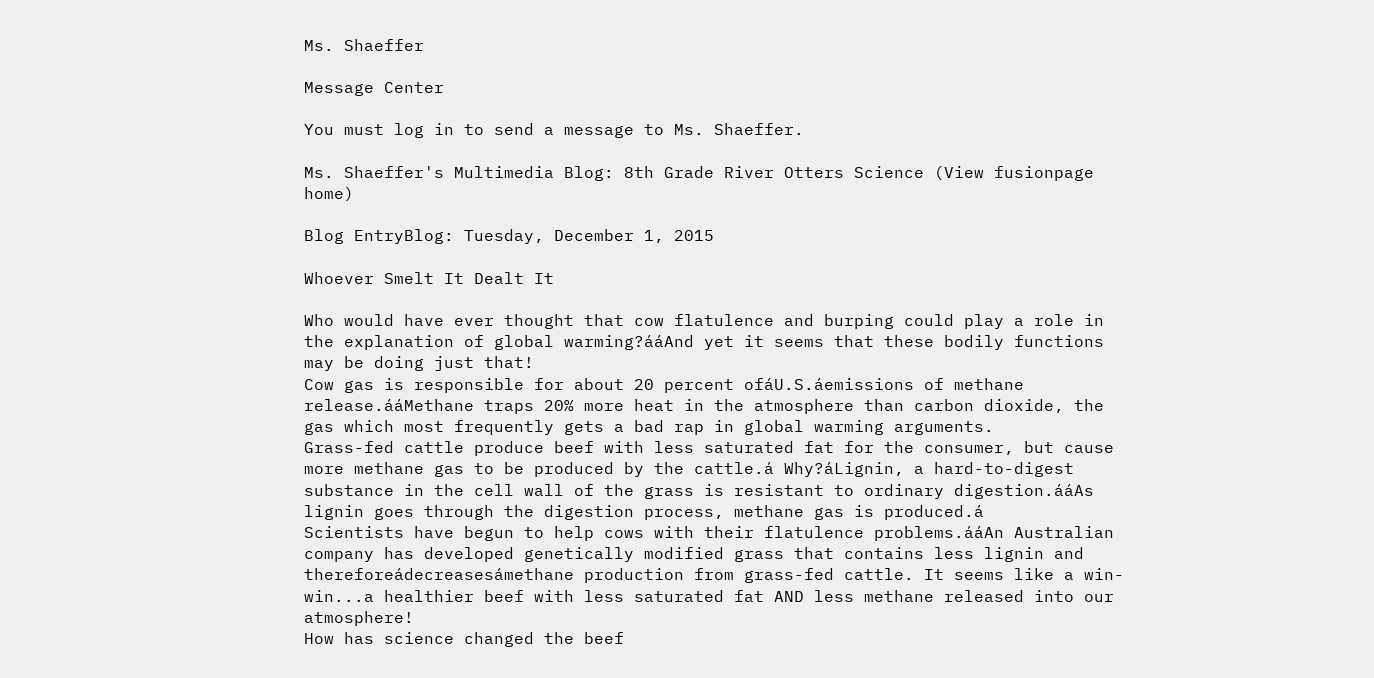Ms. Shaeffer

Message Center

You must log in to send a message to Ms. Shaeffer.

Ms. Shaeffer's Multimedia Blog: 8th Grade River Otters Science (View fusionpage home)

Blog EntryBlog: Tuesday, December 1, 2015

Whoever Smelt It Dealt It

Who would have ever thought that cow flatulence and burping could play a role in the explanation of global warming?ááAnd yet it seems that these bodily functions may be doing just that!
Cow gas is responsible for about 20 percent ofáU.S.áemissions of methane release.ááMethane traps 20% more heat in the atmosphere than carbon dioxide, the gas which most frequently gets a bad rap in global warming arguments.
Grass-fed cattle produce beef with less saturated fat for the consumer, but cause more methane gas to be produced by the cattle.á Why?áLignin, a hard-to-digest substance in the cell wall of the grass is resistant to ordinary digestion.ááAs lignin goes through the digestion process, methane gas is produced.á
Scientists have begun to help cows with their flatulence problems.ááAn Australian company has developed genetically modified grass that contains less lignin and thereforeádecreasesámethane production from grass-fed cattle. It seems like a win-win...a healthier beef with less saturated fat AND less methane released into our atmosphere!
How has science changed the beef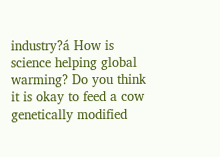industry?á How is science helping global warming? Do you think it is okay to feed a cow genetically modified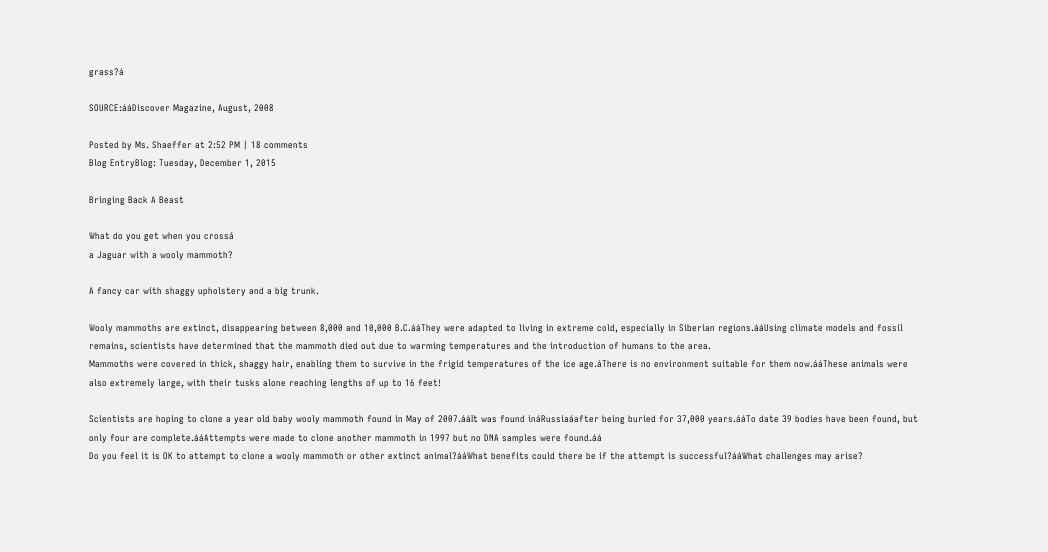grass?á

SOURCE:ááDiscover Magazine, August, 2008

Posted by Ms. Shaeffer at 2:52 PM | 18 comments
Blog EntryBlog: Tuesday, December 1, 2015

Bringing Back A Beast

What do you get when you crossá
a Jaguar with a wooly mammoth?

A fancy car with shaggy upholstery and a big trunk.

Wooly mammoths are extinct, disappearing between 8,000 and 10,000 B.C.ááThey were adapted to living in extreme cold, especially in Siberian regions.ááUsing climate models and fossil remains, scientists have determined that the mammoth died out due to warming temperatures and the introduction of humans to the area.
Mammoths were covered in thick, shaggy hair, enabling them to survive in the frigid temperatures of the ice age.áThere is no environment suitable for them now.ááThese animals were also extremely large, with their tusks alone reaching lengths of up to 16 feet!

Scientists are hoping to clone a year old baby wooly mammoth found in May of 2007.ááIt was found ináRussiaáafter being buried for 37,000 years.ááTo date 39 bodies have been found, but only four are complete.ááAttempts were made to clone another mammoth in 1997 but no DNA samples were found.áá
Do you feel it is OK to attempt to clone a wooly mammoth or other extinct animal?ááWhat benefits could there be if the attempt is successful?ááWhat challenges may arise?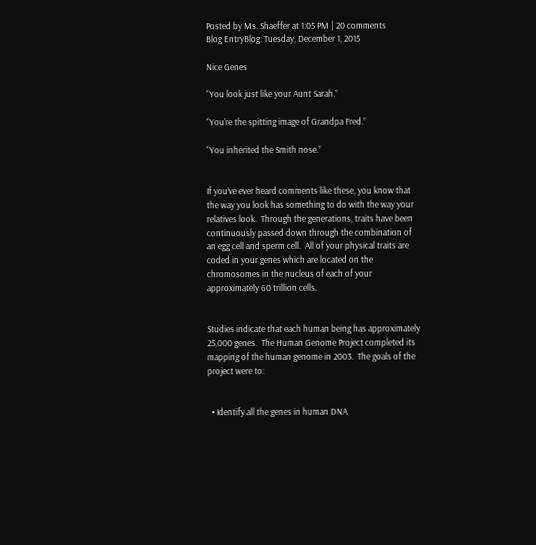Posted by Ms. Shaeffer at 1:05 PM | 20 comments
Blog EntryBlog: Tuesday, December 1, 2015

Nice Genes

“You look just like your Aunt Sarah.”

“You’re the spitting image of Grandpa Fred.”

“You inherited the Smith nose.”


If you’ve ever heard comments like these, you know that the way you look has something to do with the way your relatives look.  Through the generations, traits have been continuously passed down through the combination of an egg cell and sperm cell.  All of your physical traits are coded in your genes which are located on the chromosomes in the nucleus of each of your approximately 60 trillion cells.


Studies indicate that each human being has approximately 25,000 genes.  The Human Genome Project completed its mapping of the human genome in 2003.  The goals of the project were to:


  • Identify all the genes in human DNA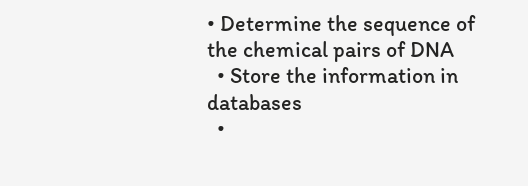• Determine the sequence of the chemical pairs of DNA
  • Store the information in databases
  •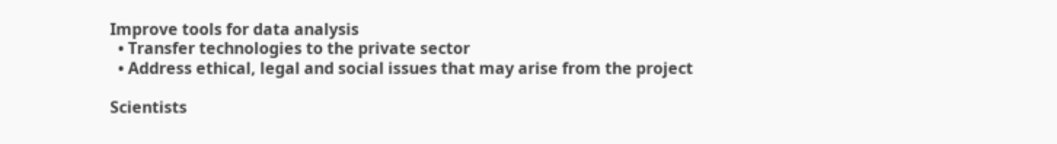Improve tools for data analysis
  • Transfer technologies to the private sector
  • Address ethical, legal and social issues that may arise from the project

Scientists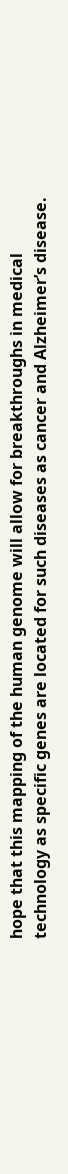hope that this mapping of the human genome will allow for breakthroughs in medical technology as specific genes are located for such diseases as cancer and Alzheimer’s disease.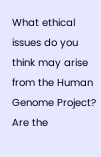What ethical issues do you think may arise from the Human Genome Project?  Are the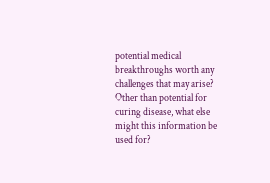potential medical breakthroughs worth any challenges that may arise?  Other than potential for curing disease, what else might this information be used for?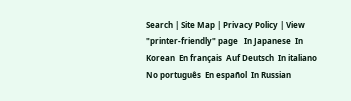Search | Site Map | Privacy Policy | View "printer-friendly" page   In Japanese  In Korean  En français  Auf Deutsch  In italiano   No português  En español  In Russian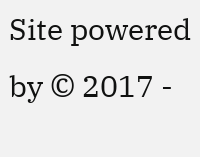Site powered by © 2017 -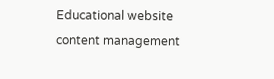Educational website content management